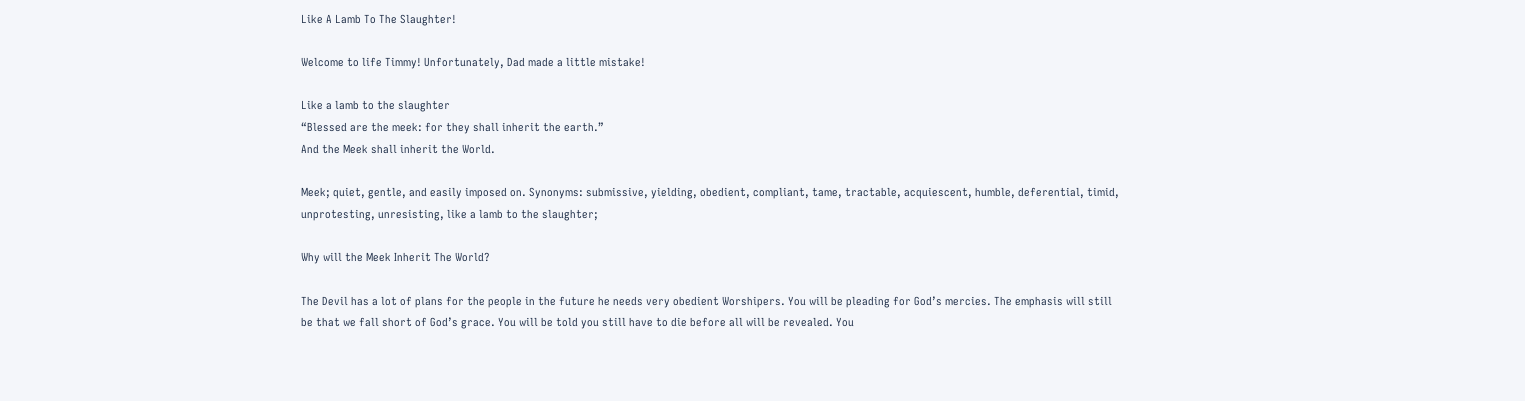Like A Lamb To The Slaughter!

Welcome to life Timmy! Unfortunately, Dad made a little mistake!

Like a lamb to the slaughter
“Blessed are the meek: for they shall inherit the earth.”
And the Meek shall inherit the World.

Meek; quiet, gentle, and easily imposed on. Synonyms: submissive, yielding, obedient, compliant, tame, tractable, acquiescent, humble, deferential, timid, unprotesting, unresisting, like a lamb to the slaughter;

Why will the Meek Inherit The World?

The Devil has a lot of plans for the people in the future he needs very obedient Worshipers. You will be pleading for God’s mercies. The emphasis will still be that we fall short of God’s grace. You will be told you still have to die before all will be revealed. You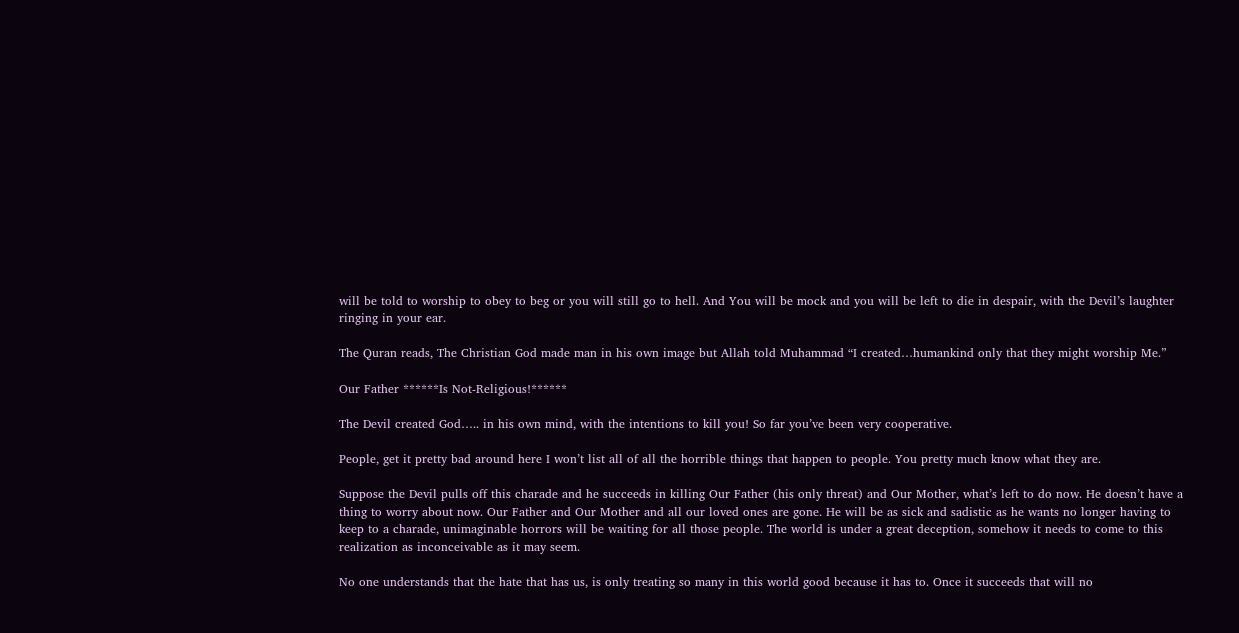will be told to worship to obey to beg or you will still go to hell. And You will be mock and you will be left to die in despair, with the Devil’s laughter ringing in your ear.

The Quran reads, The Christian God made man in his own image but Allah told Muhammad “I created…humankind only that they might worship Me.”

Our Father ******Is Not-Religious!******

The Devil created God….. in his own mind, with the intentions to kill you! So far you’ve been very cooperative.

People, get it pretty bad around here I won’t list all of all the horrible things that happen to people. You pretty much know what they are.

Suppose the Devil pulls off this charade and he succeeds in killing Our Father (his only threat) and Our Mother, what’s left to do now. He doesn’t have a thing to worry about now. Our Father and Our Mother and all our loved ones are gone. He will be as sick and sadistic as he wants no longer having to keep to a charade, unimaginable horrors will be waiting for all those people. The world is under a great deception, somehow it needs to come to this realization as inconceivable as it may seem.

No one understands that the hate that has us, is only treating so many in this world good because it has to. Once it succeeds that will no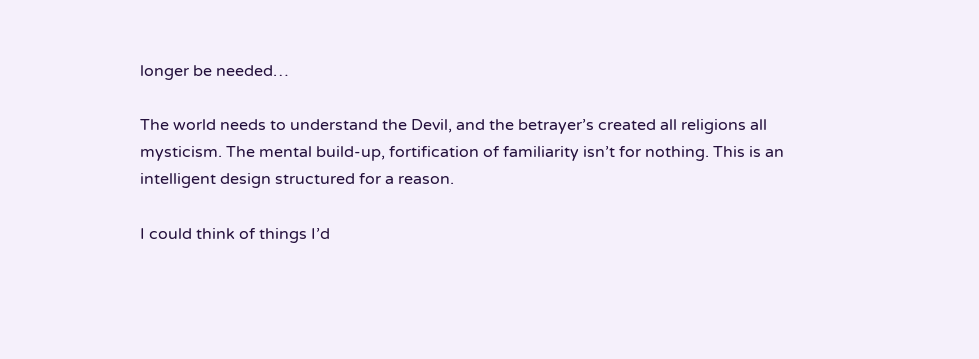longer be needed…

The world needs to understand the Devil, and the betrayer’s created all religions all mysticism. The mental build-up, fortification of familiarity isn’t for nothing. This is an intelligent design structured for a reason.

I could think of things I’d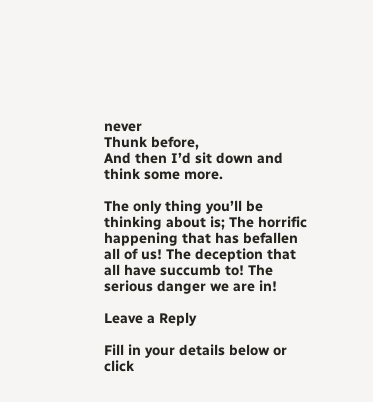never
Thunk before,
And then I’d sit down and think some more.

The only thing you’ll be thinking about is; The horrific happening that has befallen all of us! The deception that all have succumb to! The serious danger we are in!

Leave a Reply

Fill in your details below or click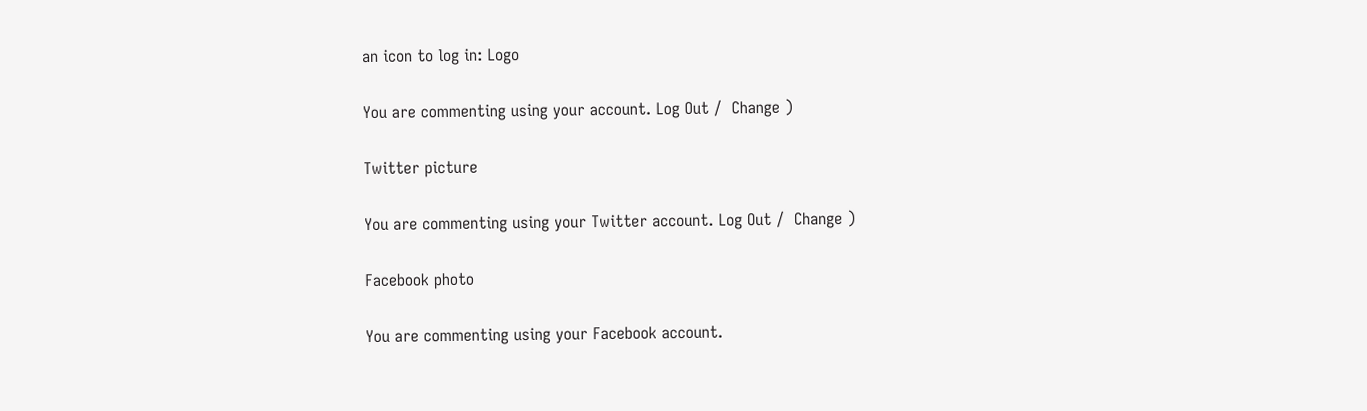an icon to log in: Logo

You are commenting using your account. Log Out /  Change )

Twitter picture

You are commenting using your Twitter account. Log Out /  Change )

Facebook photo

You are commenting using your Facebook account.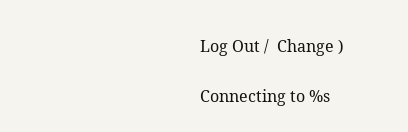Log Out /  Change )

Connecting to %s